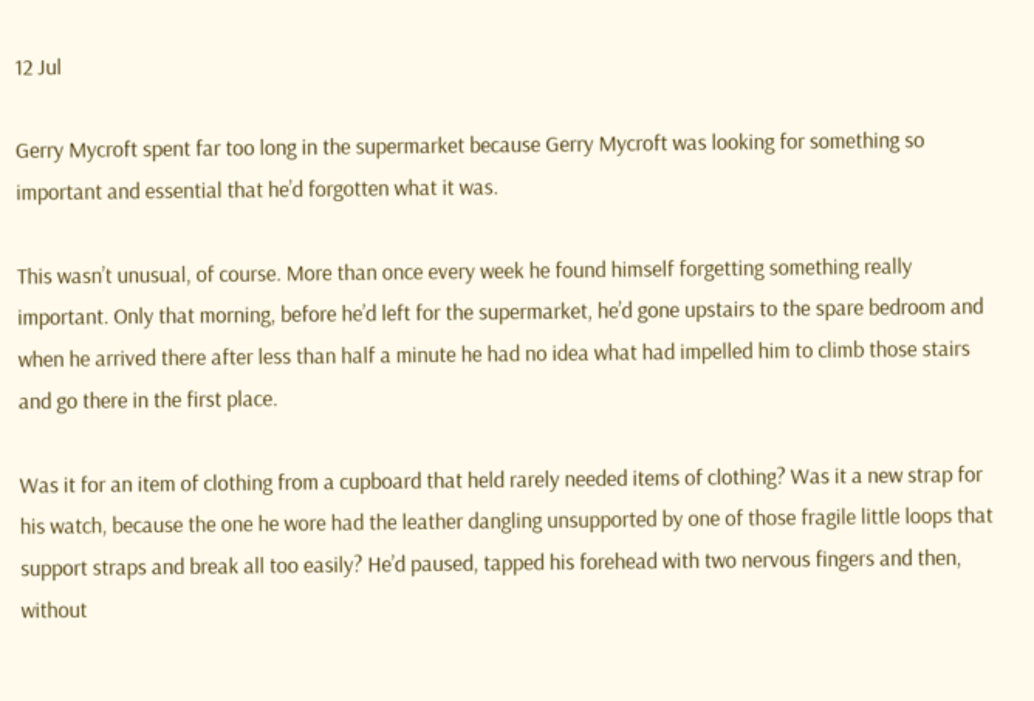12 Jul

Gerry Mycroft spent far too long in the supermarket because Gerry Mycroft was looking for something so important and essential that he’d forgotten what it was.

This wasn’t unusual, of course. More than once every week he found himself forgetting something really important. Only that morning, before he’d left for the supermarket, he’d gone upstairs to the spare bedroom and when he arrived there after less than half a minute he had no idea what had impelled him to climb those stairs and go there in the first place.

Was it for an item of clothing from a cupboard that held rarely needed items of clothing? Was it a new strap for his watch, because the one he wore had the leather dangling unsupported by one of those fragile little loops that support straps and break all too easily? He’d paused, tapped his forehead with two nervous fingers and then, without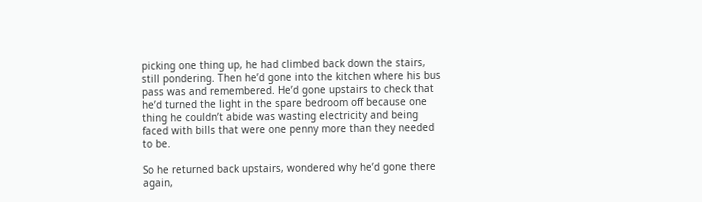picking one thing up, he had climbed back down the stairs, still pondering. Then he’d gone into the kitchen where his bus pass was and remembered. He’d gone upstairs to check that he’d turned the light in the spare bedroom off because one thing he couldn’t abide was wasting electricity and being faced with bills that were one penny more than they needed to be.

So he returned back upstairs, wondered why he’d gone there again,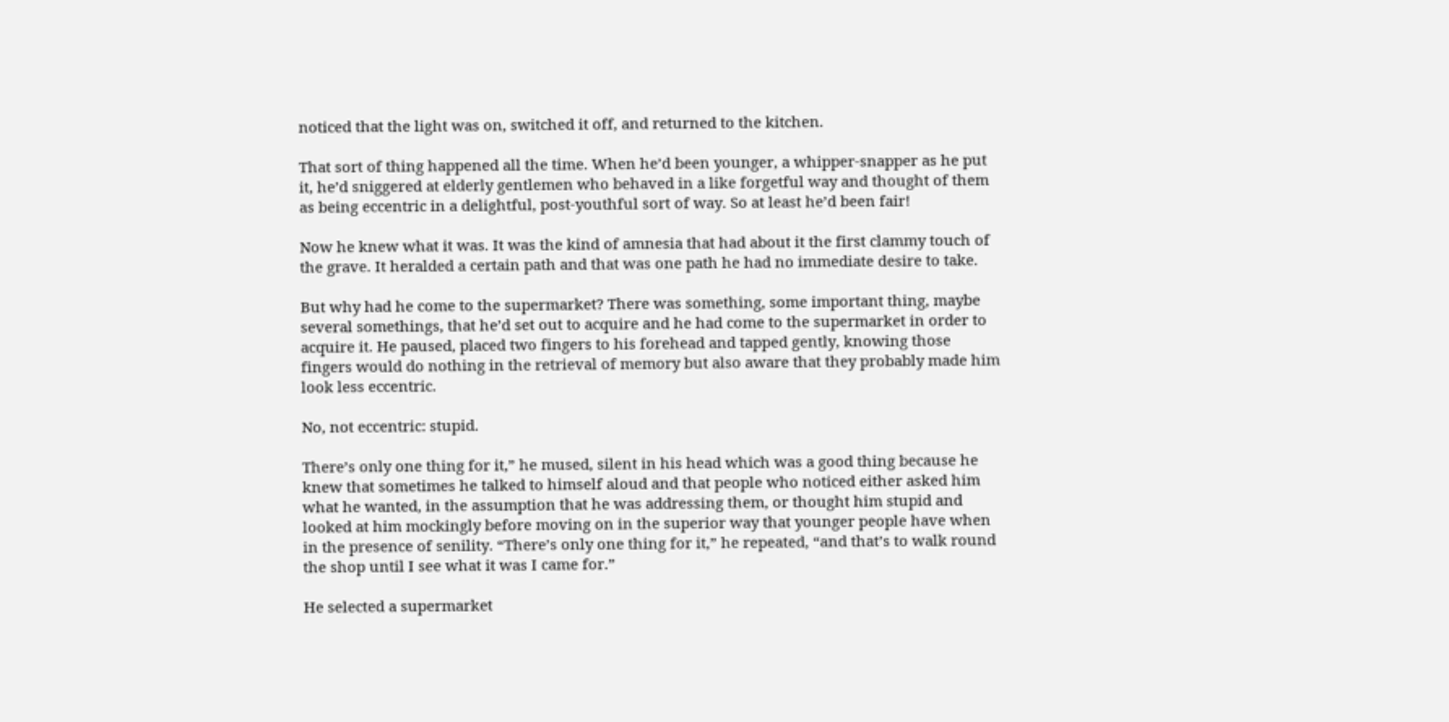noticed that the light was on, switched it off, and returned to the kitchen.

That sort of thing happened all the time. When he’d been younger, a whipper-snapper as he put it, he’d sniggered at elderly gentlemen who behaved in a like forgetful way and thought of them as being eccentric in a delightful, post-youthful sort of way. So at least he’d been fair!

Now he knew what it was. It was the kind of amnesia that had about it the first clammy touch of the grave. It heralded a certain path and that was one path he had no immediate desire to take.

But why had he come to the supermarket? There was something, some important thing, maybe several somethings, that he’d set out to acquire and he had come to the supermarket in order to acquire it. He paused, placed two fingers to his forehead and tapped gently, knowing those fingers would do nothing in the retrieval of memory but also aware that they probably made him look less eccentric.

No, not eccentric: stupid.

There’s only one thing for it,” he mused, silent in his head which was a good thing because he knew that sometimes he talked to himself aloud and that people who noticed either asked him what he wanted, in the assumption that he was addressing them, or thought him stupid and looked at him mockingly before moving on in the superior way that younger people have when in the presence of senility. “There’s only one thing for it,” he repeated, “and that’s to walk round the shop until I see what it was I came for.”

He selected a supermarket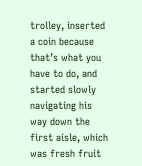trolley, inserted a coin because that’s what you have to do, and started slowly navigating his way down the first aisle, which was fresh fruit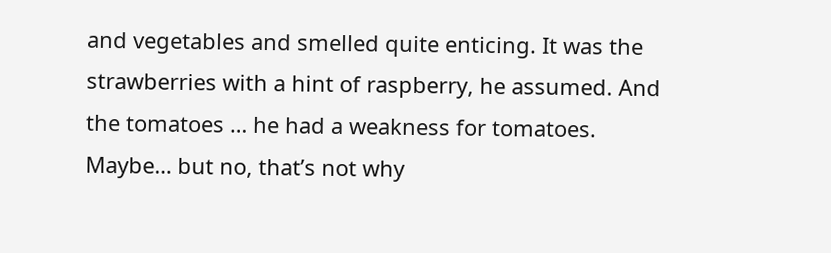and vegetables and smelled quite enticing. It was the strawberries with a hint of raspberry, he assumed. And the tomatoes … he had a weakness for tomatoes. Maybe… but no, that’s not why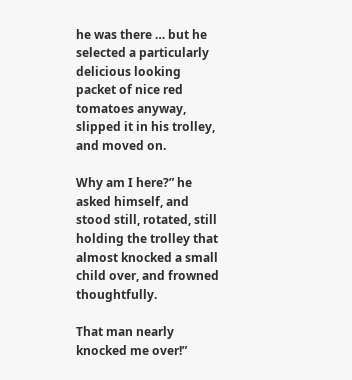he was there … but he selected a particularly delicious looking packet of nice red tomatoes anyway, slipped it in his trolley, and moved on.

Why am I here?” he asked himself, and stood still, rotated, still holding the trolley that almost knocked a small child over, and frowned thoughtfully.

That man nearly knocked me over!”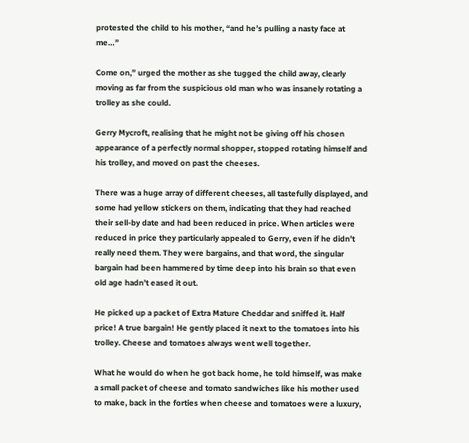protested the child to his mother, “and he’s pulling a nasty face at me…”

Come on,” urged the mother as she tugged the child away, clearly moving as far from the suspicious old man who was insanely rotating a trolley as she could.

Gerry Mycroft, realising that he might not be giving off his chosen appearance of a perfectly normal shopper, stopped rotating himself and his trolley, and moved on past the cheeses.

There was a huge array of different cheeses, all tastefully displayed, and some had yellow stickers on them, indicating that they had reached their sell-by date and had been reduced in price. When articles were reduced in price they particularly appealed to Gerry, even if he didn’t really need them. They were bargains, and that word, the singular bargain had been hammered by time deep into his brain so that even old age hadn’t eased it out.

He picked up a packet of Extra Mature Cheddar and sniffed it. Half price! A true bargain! He gently placed it next to the tomatoes into his trolley. Cheese and tomatoes always went well together.

What he would do when he got back home, he told himself, was make a small packet of cheese and tomato sandwiches like his mother used to make, back in the forties when cheese and tomatoes were a luxury,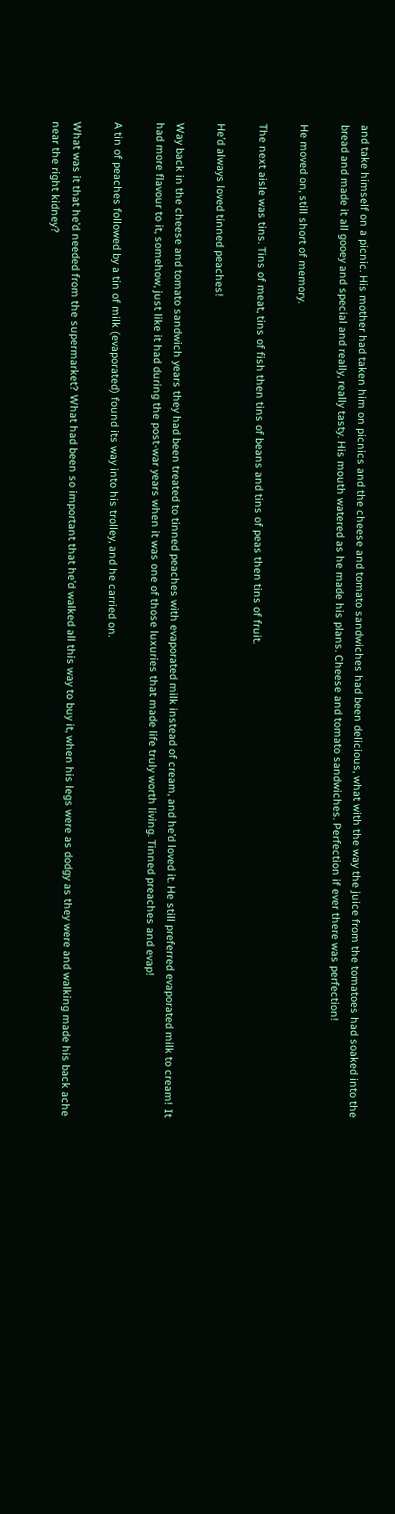and take himself on a picnic. His mother had taken him on picnics and the cheese and tomato sandwiches had been delicious, what with the way the juice from the tomatoes had soaked into the bread and made it all gooey and special and really, really tasty. His mouth watered as he made his plans. Cheese and tomato sandwiches. Perfection if ever there was perfection!

He moved on, still short of memory.

The next aisle was tins. Tins of meat, tins of fish then tins of beans and tins of peas then tins of fruit.

He’d always loved tinned peaches!

Way back in the cheese and tomato sandwich years they had been treated to tinned peaches with evaporated milk instead of cream, and he’d loved it. He still preferred evaporated milk to cream! It had more flavour to it, somehow, just like it had during the post-war years when it was one of those luxuries that made life truly worth living. Tinned preaches and evap!

A tin of peaches followed by a tin of milk (evaporated) found its way into his trolley, and he carried on.

What was it that he’d needed from the supermarket? What had been so important that he’d walked all this way to buy it, when his legs were as dodgy as they were and walking made his back ache near the right kidney?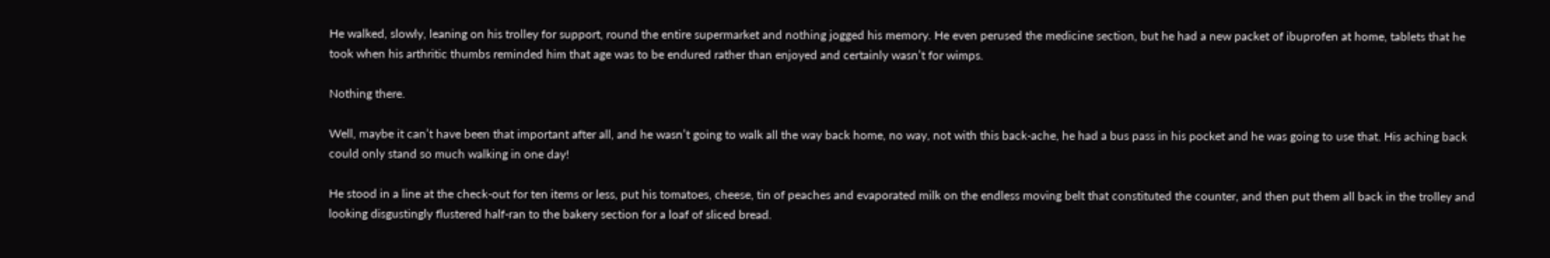He walked, slowly, leaning on his trolley for support, round the entire supermarket and nothing jogged his memory. He even perused the medicine section, but he had a new packet of ibuprofen at home, tablets that he took when his arthritic thumbs reminded him that age was to be endured rather than enjoyed and certainly wasn’t for wimps.

Nothing there.

Well, maybe it can’t have been that important after all, and he wasn’t going to walk all the way back home, no way, not with this back-ache, he had a bus pass in his pocket and he was going to use that. His aching back could only stand so much walking in one day!

He stood in a line at the check-out for ten items or less, put his tomatoes, cheese, tin of peaches and evaporated milk on the endless moving belt that constituted the counter, and then put them all back in the trolley and looking disgustingly flustered half-ran to the bakery section for a loaf of sliced bread.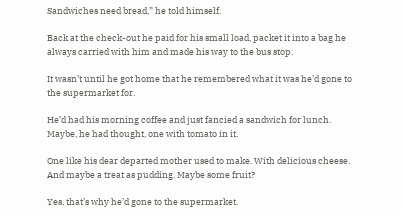Sandwiches need bread,” he told himself.

Back at the check-out he paid for his small load, packet it into a bag he always carried with him and made his way to the bus stop.

It wasn’t until he got home that he remembered what it was he’d gone to the supermarket for.

He’d had his morning coffee and just fancied a sandwich for lunch. Maybe, he had thought, one with tomato in it.

One like his dear departed mother used to make. With delicious cheese. And maybe a treat as pudding. Maybe some fruit?

Yes, that’s why he’d gone to the supermarket.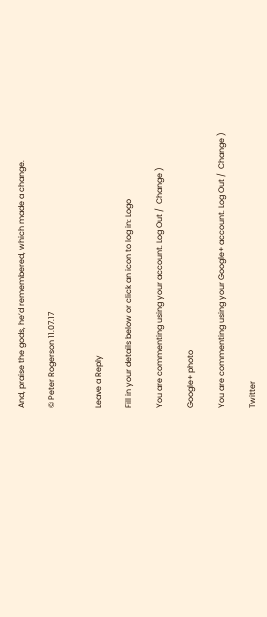And, praise the gods, he’d remembered, which made a change.

© Peter Rogerson 11.07.17


Leave a Reply

Fill in your details below or click an icon to log in: Logo

You are commenting using your account. Log Out /  Change )

Google+ photo

You are commenting using your Google+ account. Log Out /  Change )

Twitter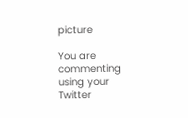picture

You are commenting using your Twitter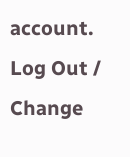account. Log Out /  Change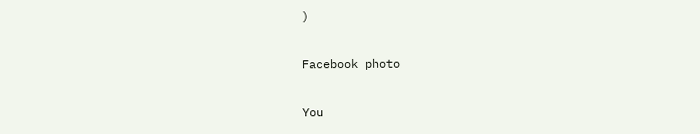)

Facebook photo

You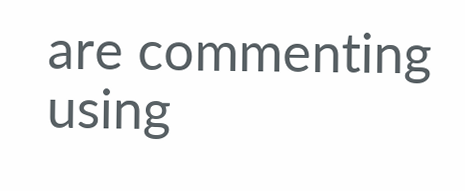are commenting using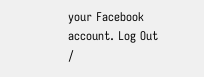your Facebook account. Log Out /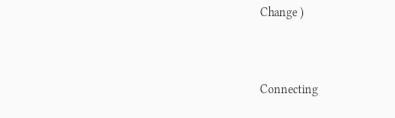Change )


Connecting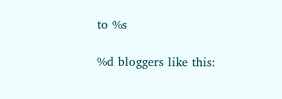to %s

%d bloggers like this: